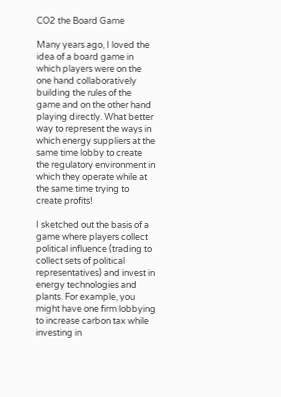CO2 the Board Game

Many years ago, I loved the idea of a board game in which players were on the one hand collaboratively building the rules of the game and on the other hand playing directly. What better way to represent the ways in which energy suppliers at the same time lobby to create the regulatory environment in which they operate while at the same time trying to create profits!

I sketched out the basis of a game where players collect political influence (trading to collect sets of political representatives) and invest in energy technologies and plants. For example, you might have one firm lobbying to increase carbon tax while investing in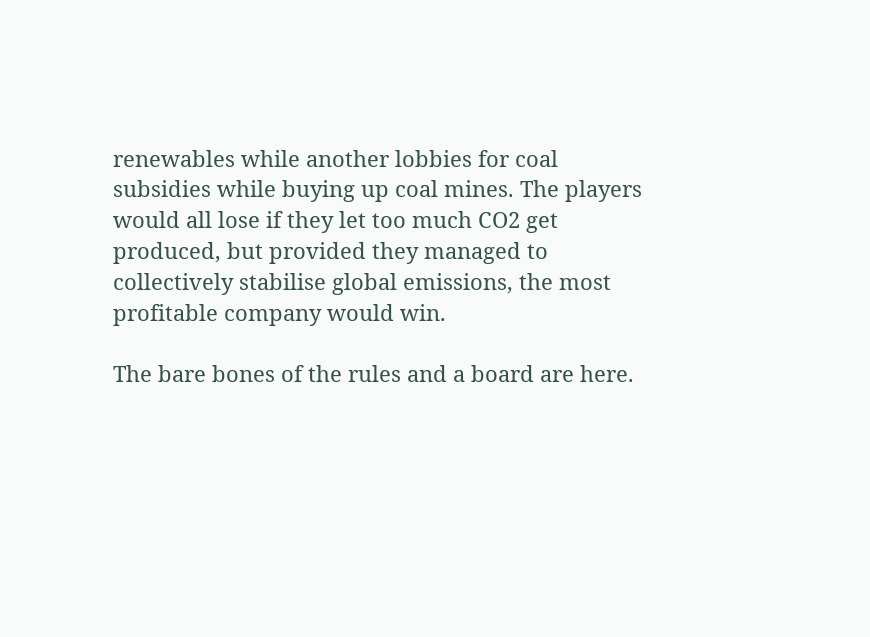renewables while another lobbies for coal subsidies while buying up coal mines. The players would all lose if they let too much CO2 get produced, but provided they managed to collectively stabilise global emissions, the most profitable company would win.

The bare bones of the rules and a board are here.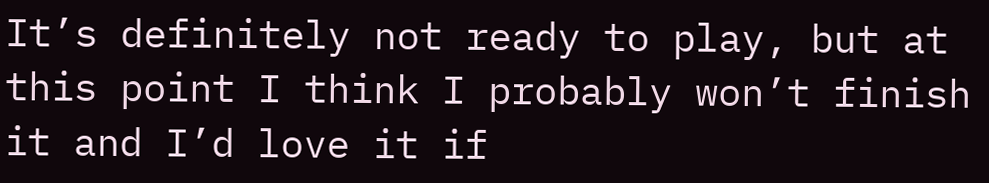It’s definitely not ready to play, but at this point I think I probably won’t finish it and I’d love it if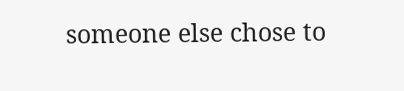someone else chose to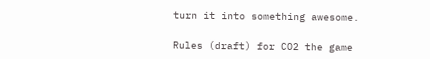turn it into something awesome.

Rules (draft) for CO2 the game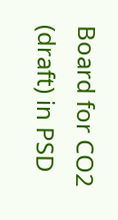Board for CO2 (draft) in PSD